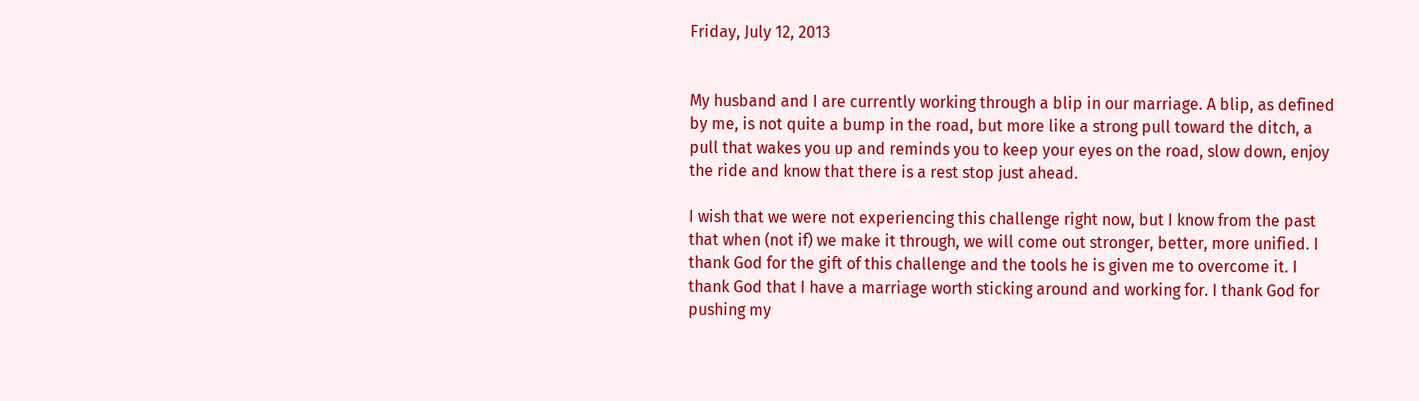Friday, July 12, 2013


My husband and I are currently working through a blip in our marriage. A blip, as defined by me, is not quite a bump in the road, but more like a strong pull toward the ditch, a pull that wakes you up and reminds you to keep your eyes on the road, slow down, enjoy the ride and know that there is a rest stop just ahead.

I wish that we were not experiencing this challenge right now, but I know from the past that when (not if) we make it through, we will come out stronger, better, more unified. I thank God for the gift of this challenge and the tools he is given me to overcome it. I thank God that I have a marriage worth sticking around and working for. I thank God for pushing my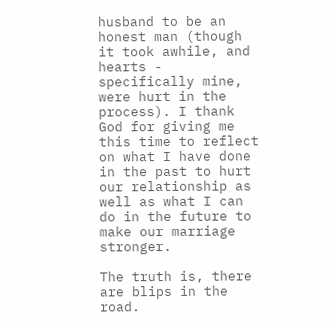husband to be an honest man (though it took awhile, and hearts - specifically mine, were hurt in the process). I thank God for giving me this time to reflect on what I have done in the past to hurt our relationship as well as what I can do in the future to make our marriage stronger.

The truth is, there are blips in the road.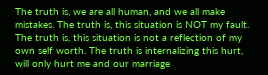The truth is, we are all human, and we all make mistakes. The truth is, this situation is NOT my fault. The truth is, this situation is not a reflection of my own self worth. The truth is internalizing this hurt, will only hurt me and our marriage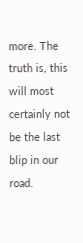more. The truth is, this will most certainly not be the last blip in our road.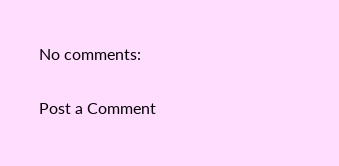No comments:

Post a Comment